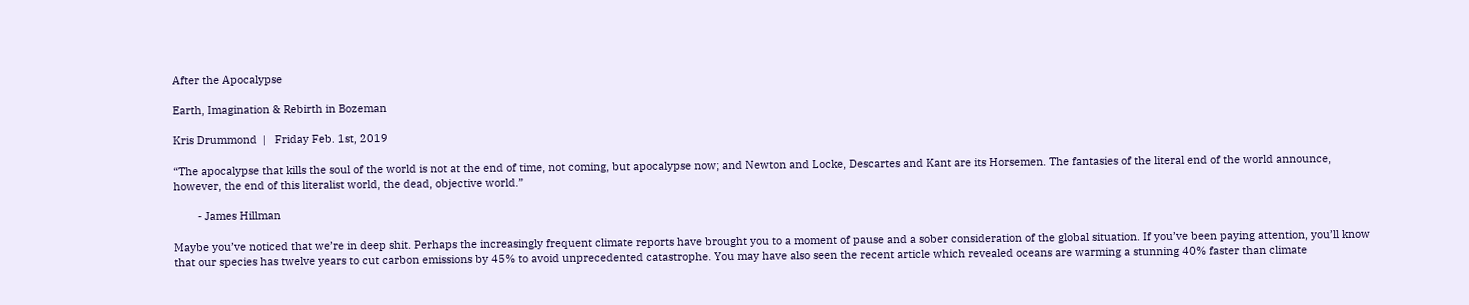After the Apocalypse

Earth, Imagination & Rebirth in Bozeman

Kris Drummond  |   Friday Feb. 1st, 2019

“The apocalypse that kills the soul of the world is not at the end of time, not coming, but apocalypse now; and Newton and Locke, Descartes and Kant are its Horsemen. The fantasies of the literal end of the world announce, however, the end of this literalist world, the dead, objective world.”

        - James Hillman

Maybe you’ve noticed that we’re in deep shit. Perhaps the increasingly frequent climate reports have brought you to a moment of pause and a sober consideration of the global situation. If you’ve been paying attention, you’ll know that our species has twelve years to cut carbon emissions by 45% to avoid unprecedented catastrophe. You may have also seen the recent article which revealed oceans are warming a stunning 40% faster than climate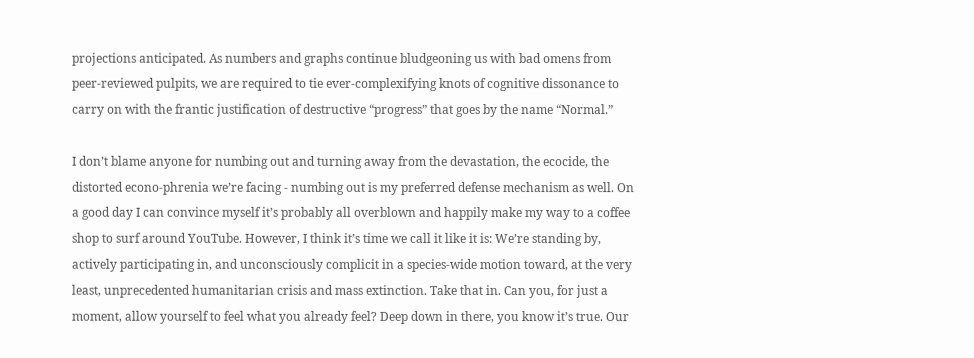projections anticipated. As numbers and graphs continue bludgeoning us with bad omens from peer-reviewed pulpits, we are required to tie ever-complexifying knots of cognitive dissonance to carry on with the frantic justification of destructive “progress” that goes by the name “Normal.”

I don’t blame anyone for numbing out and turning away from the devastation, the ecocide, the distorted econo-phrenia we’re facing - numbing out is my preferred defense mechanism as well. On a good day I can convince myself it’s probably all overblown and happily make my way to a coffee shop to surf around YouTube. However, I think it’s time we call it like it is: We’re standing by, actively participating in, and unconsciously complicit in a species-wide motion toward, at the very least, unprecedented humanitarian crisis and mass extinction. Take that in. Can you, for just a moment, allow yourself to feel what you already feel? Deep down in there, you know it’s true. Our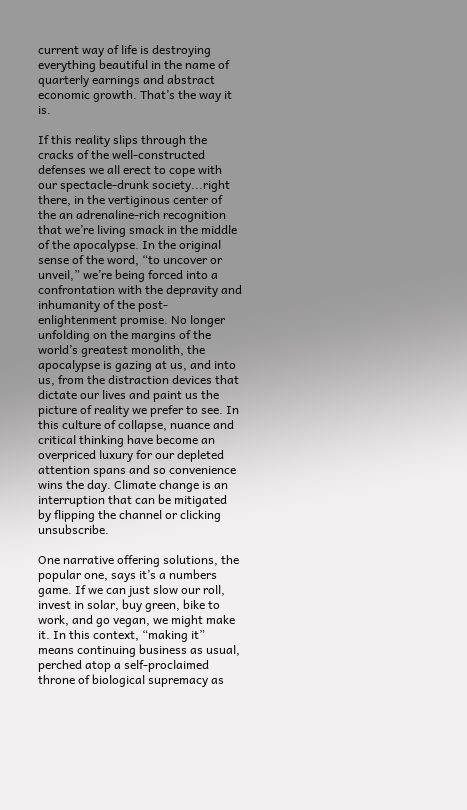current way of life is destroying everything beautiful in the name of quarterly earnings and abstract economic growth. That’s the way it is.

If this reality slips through the cracks of the well-constructed defenses we all erect to cope with our spectacle-drunk society...right there, in the vertiginous center of the an adrenaline-rich recognition that we’re living smack in the middle of the apocalypse. In the original sense of the word, “to uncover or unveil,” we’re being forced into a confrontation with the depravity and inhumanity of the post-enlightenment promise. No longer unfolding on the margins of the world’s greatest monolith, the apocalypse is gazing at us, and into us, from the distraction devices that dictate our lives and paint us the picture of reality we prefer to see. In this culture of collapse, nuance and critical thinking have become an overpriced luxury for our depleted attention spans and so convenience wins the day. Climate change is an interruption that can be mitigated by flipping the channel or clicking unsubscribe.

One narrative offering solutions, the popular one, says it’s a numbers game. If we can just slow our roll, invest in solar, buy green, bike to work, and go vegan, we might make it. In this context, “making it” means continuing business as usual, perched atop a self-proclaimed throne of biological supremacy as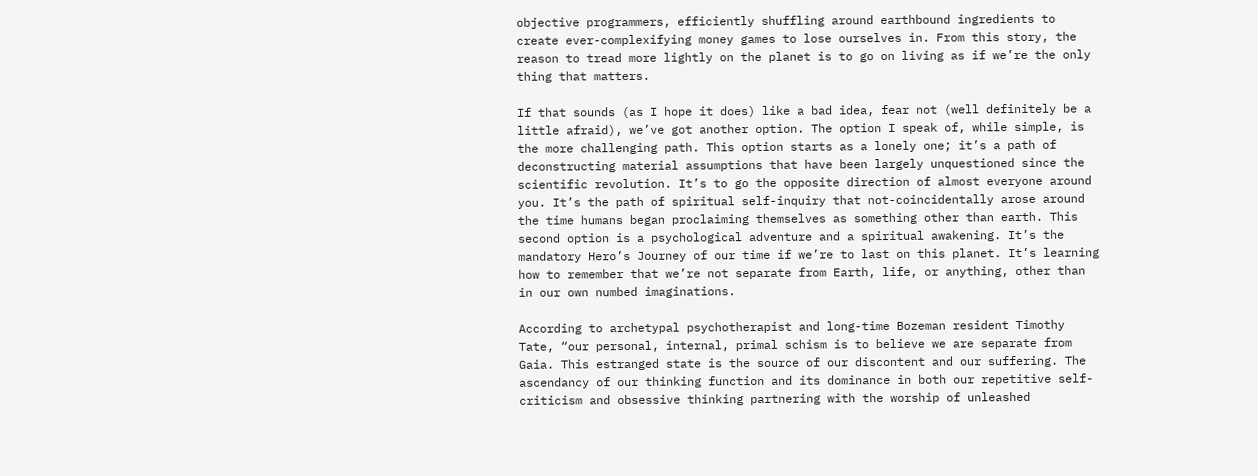objective programmers, efficiently shuffling around earthbound ingredients to create ever-complexifying money games to lose ourselves in. From this story, the reason to tread more lightly on the planet is to go on living as if we’re the only thing that matters.

If that sounds (as I hope it does) like a bad idea, fear not (well definitely be a little afraid), we’ve got another option. The option I speak of, while simple, is the more challenging path. This option starts as a lonely one; it’s a path of deconstructing material assumptions that have been largely unquestioned since the scientific revolution. It’s to go the opposite direction of almost everyone around you. It’s the path of spiritual self-inquiry that not-coincidentally arose around the time humans began proclaiming themselves as something other than earth. This second option is a psychological adventure and a spiritual awakening. It’s the mandatory Hero’s Journey of our time if we’re to last on this planet. It’s learning how to remember that we’re not separate from Earth, life, or anything, other than in our own numbed imaginations.

According to archetypal psychotherapist and long-time Bozeman resident Timothy Tate, “our personal, internal, primal schism is to believe we are separate from Gaia. This estranged state is the source of our discontent and our suffering. The ascendancy of our thinking function and its dominance in both our repetitive self-criticism and obsessive thinking partnering with the worship of unleashed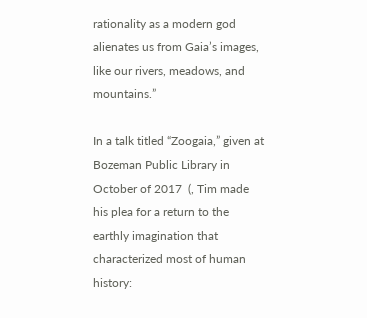rationality as a modern god alienates us from Gaia’s images, like our rivers, meadows, and mountains.”

In a talk titled “Zoogaia,” given at Bozeman Public Library in October of 2017  (, Tim made his plea for a return to the earthly imagination that characterized most of human history: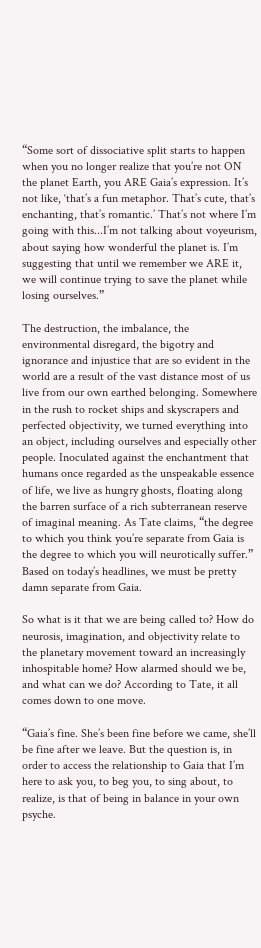“Some sort of dissociative split starts to happen when you no longer realize that you’re not ON the planet Earth, you ARE Gaia’s expression. It’s not like, ‘that’s a fun metaphor. That’s cute, that’s enchanting, that’s romantic.’ That’s not where I’m going with this...I’m not talking about voyeurism, about saying how wonderful the planet is. I’m suggesting that until we remember we ARE it, we will continue trying to save the planet while losing ourselves.”

The destruction, the imbalance, the environmental disregard, the bigotry and ignorance and injustice that are so evident in the world are a result of the vast distance most of us live from our own earthed belonging. Somewhere in the rush to rocket ships and skyscrapers and perfected objectivity, we turned everything into an object, including ourselves and especially other people. Inoculated against the enchantment that humans once regarded as the unspeakable essence of life, we live as hungry ghosts, floating along the barren surface of a rich subterranean reserve of imaginal meaning. As Tate claims, “the degree to which you think you’re separate from Gaia is the degree to which you will neurotically suffer.” Based on today’s headlines, we must be pretty damn separate from Gaia.

So what is it that we are being called to? How do neurosis, imagination, and objectivity relate to the planetary movement toward an increasingly inhospitable home? How alarmed should we be, and what can we do? According to Tate, it all comes down to one move.

“Gaia’s fine. She’s been fine before we came, she’ll be fine after we leave. But the question is, in order to access the relationship to Gaia that I’m here to ask you, to beg you, to sing about, to realize, is that of being in balance in your own psyche.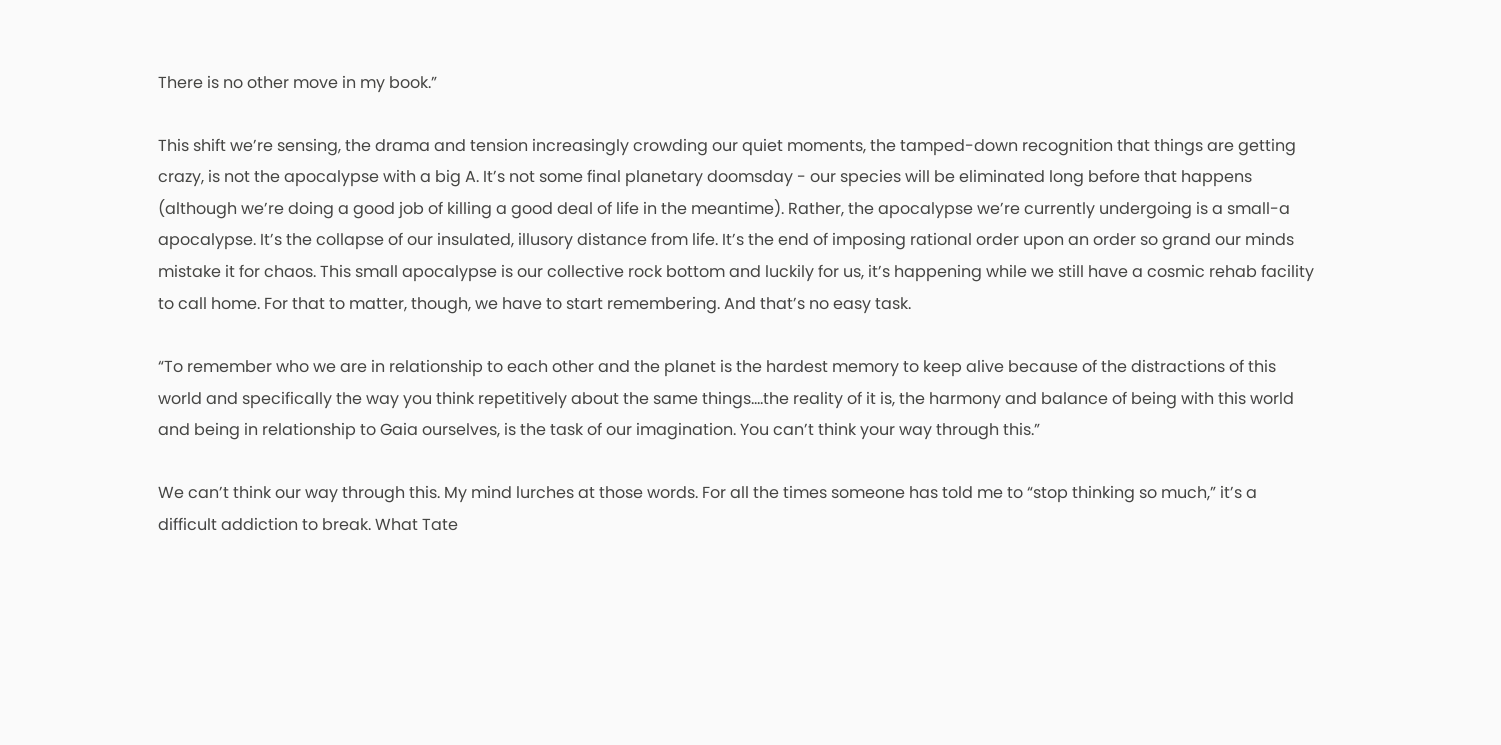There is no other move in my book.”

This shift we’re sensing, the drama and tension increasingly crowding our quiet moments, the tamped-down recognition that things are getting crazy, is not the apocalypse with a big A. It’s not some final planetary doomsday - our species will be eliminated long before that happens (although we’re doing a good job of killing a good deal of life in the meantime). Rather, the apocalypse we’re currently undergoing is a small-a apocalypse. It’s the collapse of our insulated, illusory distance from life. It’s the end of imposing rational order upon an order so grand our minds mistake it for chaos. This small apocalypse is our collective rock bottom and luckily for us, it’s happening while we still have a cosmic rehab facility to call home. For that to matter, though, we have to start remembering. And that’s no easy task.

“To remember who we are in relationship to each other and the planet is the hardest memory to keep alive because of the distractions of this world and specifically the way you think repetitively about the same things....the reality of it is, the harmony and balance of being with this world and being in relationship to Gaia ourselves, is the task of our imagination. You can’t think your way through this.”

We can’t think our way through this. My mind lurches at those words. For all the times someone has told me to “stop thinking so much,” it’s a difficult addiction to break. What Tate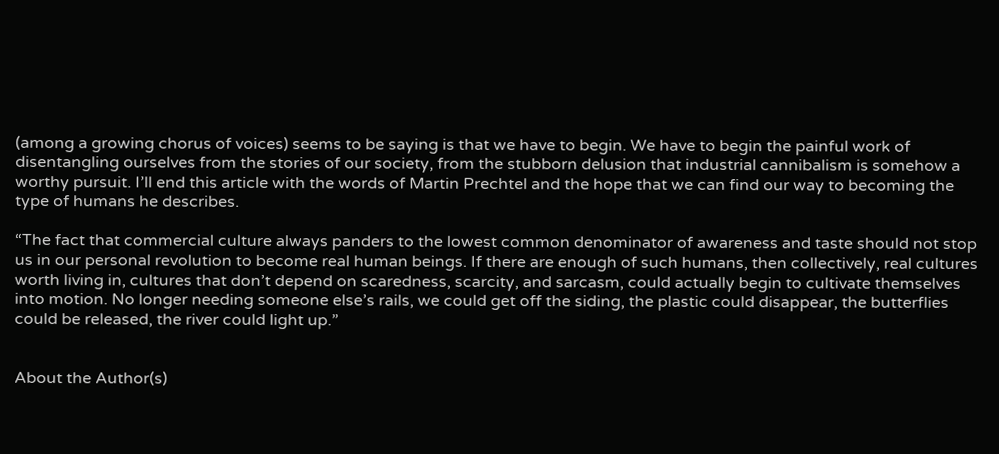(among a growing chorus of voices) seems to be saying is that we have to begin. We have to begin the painful work of disentangling ourselves from the stories of our society, from the stubborn delusion that industrial cannibalism is somehow a worthy pursuit. I’ll end this article with the words of Martin Prechtel and the hope that we can find our way to becoming the type of humans he describes.

“The fact that commercial culture always panders to the lowest common denominator of awareness and taste should not stop us in our personal revolution to become real human beings. If there are enough of such humans, then collectively, real cultures worth living in, cultures that don’t depend on scaredness, scarcity, and sarcasm, could actually begin to cultivate themselves into motion. No longer needing someone else’s rails, we could get off the siding, the plastic could disappear, the butterflies could be released, the river could light up.”


About the Author(s)